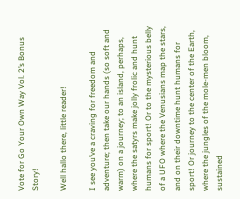Vote for Go Your Own Way Vol. 2’s Bonus Story!

Well hallo there, little reader!

I see you’ve a craving for freedom and adventure; then take our hands (so soft and warm) on a journey; to an island, perhaps, where the satyrs make jolly frolic and hunt humans for sport! Or to the mysterious belly of a UFO where the Venusians map the stars, and on their downtime hunt humans for sport! Or journey to the center of the Earth, where the jungles of the mole-men bloom, sustained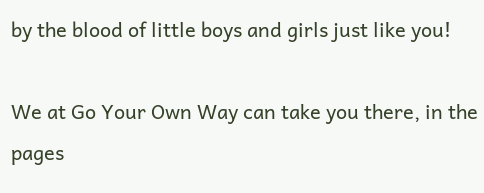by the blood of little boys and girls just like you!

We at Go Your Own Way can take you there, in the pages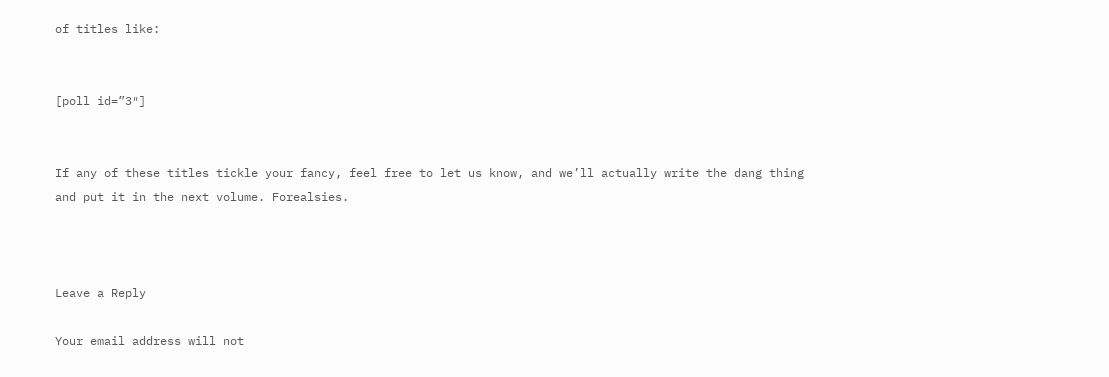of titles like:


[poll id=”3″]


If any of these titles tickle your fancy, feel free to let us know, and we’ll actually write the dang thing and put it in the next volume. Forealsies.



Leave a Reply

Your email address will not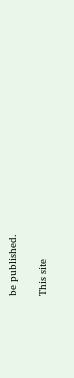be published.

This site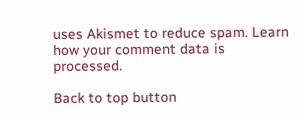uses Akismet to reduce spam. Learn how your comment data is processed.

Back to top button